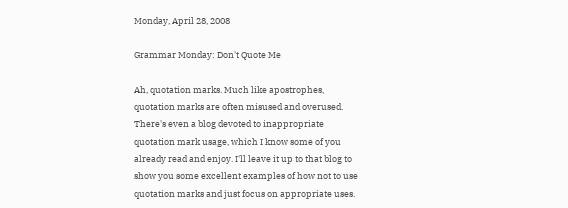Monday, April 28, 2008

Grammar Monday: Don't Quote Me

Ah, quotation marks. Much like apostrophes, quotation marks are often misused and overused. There's even a blog devoted to inappropriate quotation mark usage, which I know some of you already read and enjoy. I'll leave it up to that blog to show you some excellent examples of how not to use quotation marks and just focus on appropriate uses.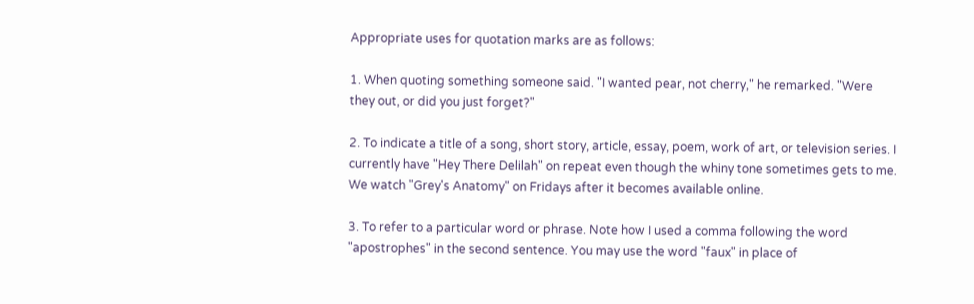Appropriate uses for quotation marks are as follows:

1. When quoting something someone said. "I wanted pear, not cherry," he remarked. "Were they out, or did you just forget?"

2. To indicate a title of a song, short story, article, essay, poem, work of art, or television series. I currently have "Hey There Delilah" on repeat even though the whiny tone sometimes gets to me. We watch "Grey's Anatomy" on Fridays after it becomes available online.

3. To refer to a particular word or phrase. Note how I used a comma following the word "apostrophes" in the second sentence. You may use the word "faux" in place of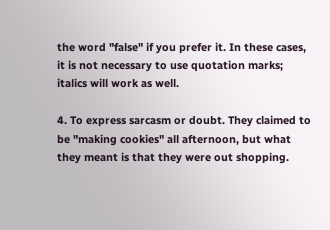the word "false" if you prefer it. In these cases, it is not necessary to use quotation marks; italics will work as well.

4. To express sarcasm or doubt. They claimed to be "making cookies" all afternoon, but what they meant is that they were out shopping.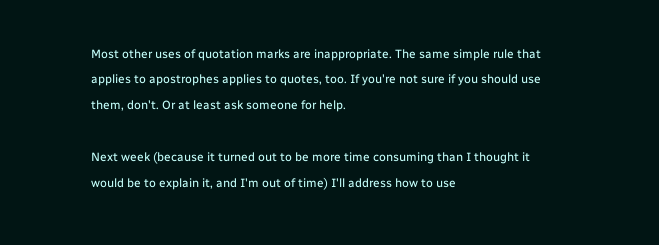Most other uses of quotation marks are inappropriate. The same simple rule that applies to apostrophes applies to quotes, too. If you're not sure if you should use them, don't. Or at least ask someone for help.

Next week (because it turned out to be more time consuming than I thought it would be to explain it, and I'm out of time) I'll address how to use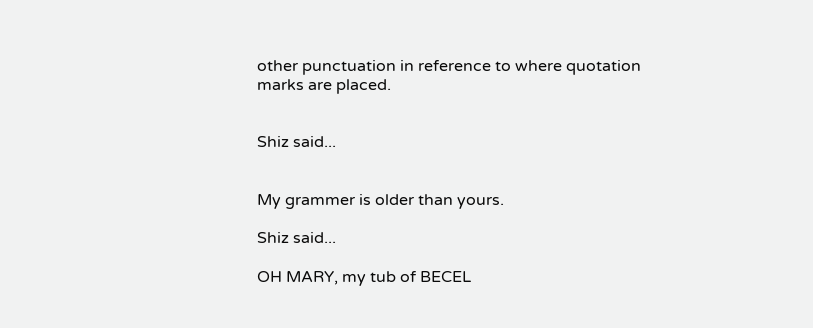other punctuation in reference to where quotation marks are placed.


Shiz said...


My grammer is older than yours.

Shiz said...

OH MARY, my tub of BECEL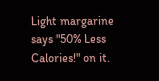Light margarine says "50% Less Calories!" on it.